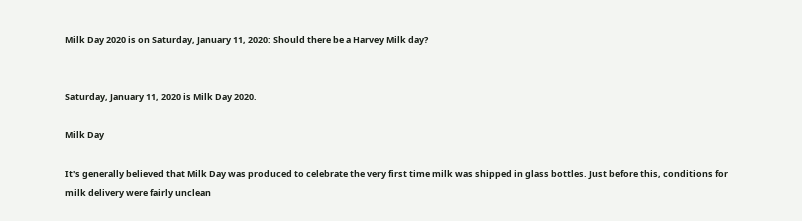Milk Day 2020 is on Saturday, January 11, 2020: Should there be a Harvey Milk day?


Saturday, January 11, 2020 is Milk Day 2020.

Milk Day

It's generally believed that Milk Day was produced to celebrate the very first time milk was shipped in glass bottles. Just before this, conditions for milk delivery were fairly unclean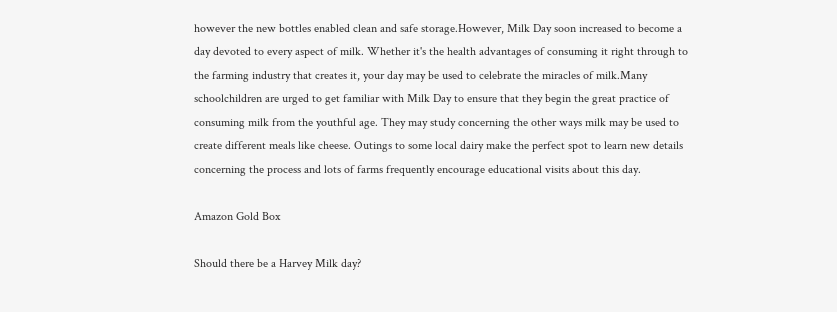however the new bottles enabled clean and safe storage.However, Milk Day soon increased to become a day devoted to every aspect of milk. Whether it's the health advantages of consuming it right through to the farming industry that creates it, your day may be used to celebrate the miracles of milk.Many schoolchildren are urged to get familiar with Milk Day to ensure that they begin the great practice of consuming milk from the youthful age. They may study concerning the other ways milk may be used to create different meals like cheese. Outings to some local dairy make the perfect spot to learn new details concerning the process and lots of farms frequently encourage educational visits about this day.

Amazon Gold Box

Should there be a Harvey Milk day?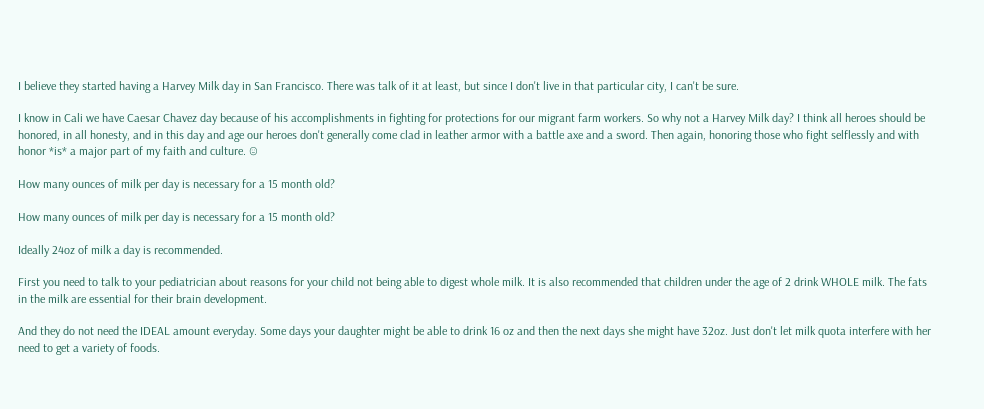I believe they started having a Harvey Milk day in San Francisco. There was talk of it at least, but since I don't live in that particular city, I can't be sure.

I know in Cali we have Caesar Chavez day because of his accomplishments in fighting for protections for our migrant farm workers. So why not a Harvey Milk day? I think all heroes should be honored, in all honesty, and in this day and age our heroes don't generally come clad in leather armor with a battle axe and a sword. Then again, honoring those who fight selflessly and with honor *is* a major part of my faith and culture. ☺

How many ounces of milk per day is necessary for a 15 month old?

How many ounces of milk per day is necessary for a 15 month old?

Ideally 24oz of milk a day is recommended.

First you need to talk to your pediatrician about reasons for your child not being able to digest whole milk. It is also recommended that children under the age of 2 drink WHOLE milk. The fats in the milk are essential for their brain development.

And they do not need the IDEAL amount everyday. Some days your daughter might be able to drink 16 oz and then the next days she might have 32oz. Just don't let milk quota interfere with her need to get a variety of foods.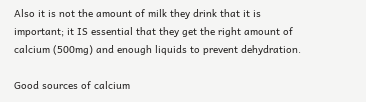Also it is not the amount of milk they drink that it is important; it IS essential that they get the right amount of calcium (500mg) and enough liquids to prevent dehydration.

Good sources of calcium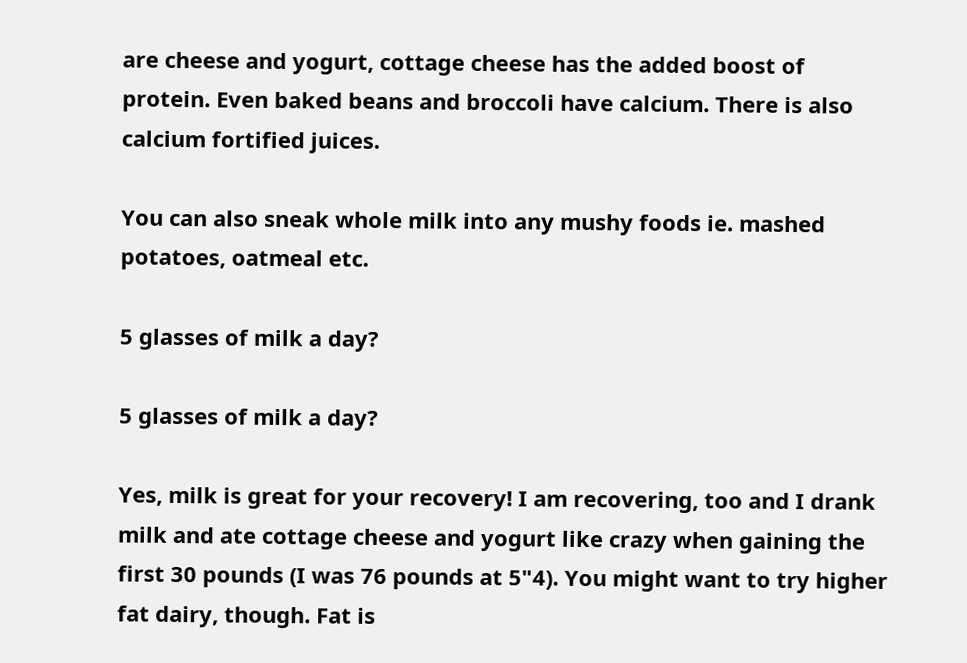are cheese and yogurt, cottage cheese has the added boost of protein. Even baked beans and broccoli have calcium. There is also calcium fortified juices.

You can also sneak whole milk into any mushy foods ie. mashed potatoes, oatmeal etc.

5 glasses of milk a day?

5 glasses of milk a day?

Yes, milk is great for your recovery! I am recovering, too and I drank milk and ate cottage cheese and yogurt like crazy when gaining the first 30 pounds (I was 76 pounds at 5"4). You might want to try higher fat dairy, though. Fat is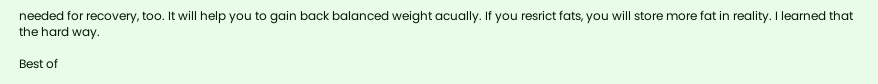needed for recovery, too. It will help you to gain back balanced weight acually. If you resrict fats, you will store more fat in reality. I learned that the hard way.

Best of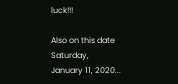luck!!!

Also on this date Saturday, January 11, 2020...